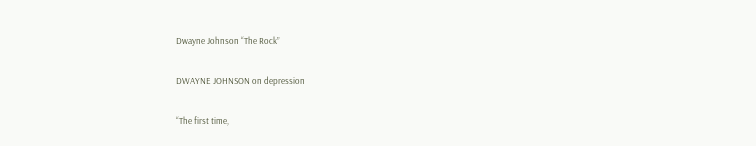Dwayne Johnson “The Rock”

DWAYNE JOHNSON on depression

“The first time,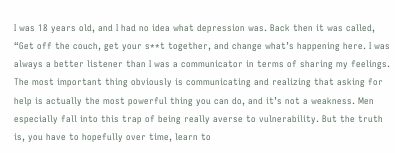I was 18 years old, and I had no idea what depression was. Back then it was called, “Get off the couch, get your s**t together, and change what’s happening here. I was always a better listener than I was a communicator in terms of sharing my feelings. The most important thing obviously is communicating and realizing that asking for help is actually the most powerful thing you can do, and it’s not a weakness. Men especially fall into this trap of being really averse to vulnerability. But the truth is, you have to hopefully over time, learn to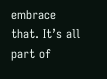embrace that. It’s all part of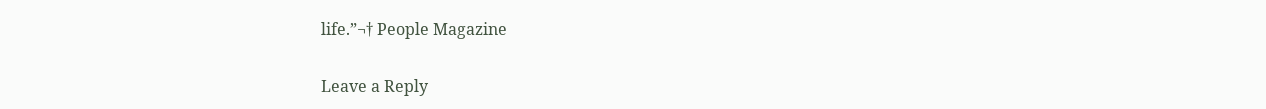life.”¬† People Magazine

Leave a Reply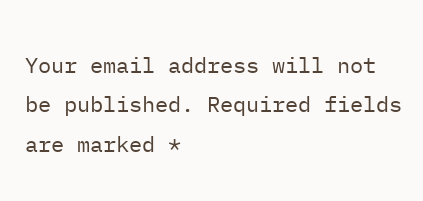Your email address will not be published. Required fields are marked *